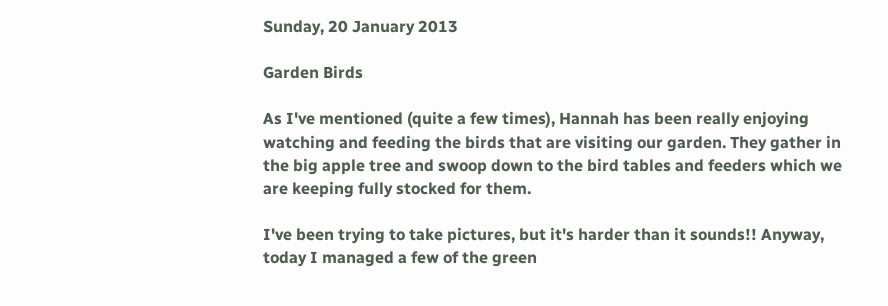Sunday, 20 January 2013

Garden Birds

As I've mentioned (quite a few times), Hannah has been really enjoying watching and feeding the birds that are visiting our garden. They gather in the big apple tree and swoop down to the bird tables and feeders which we are keeping fully stocked for them.

I've been trying to take pictures, but it's harder than it sounds!! Anyway, today I managed a few of the green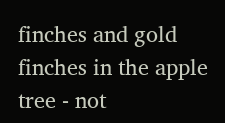finches and gold finches in the apple tree - not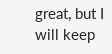great, but I will keep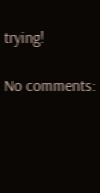trying!

No comments: